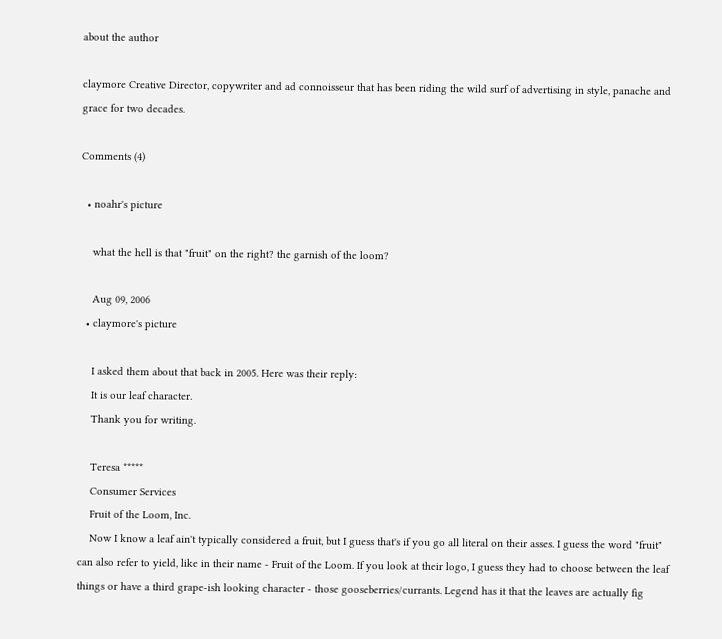about the author

claymore Creative Director, copywriter and ad connoisseur that has been riding the wild surf of advertising in style, panache and grace for two decades.

Comments (4)

  • noahr's picture

    what the hell is that "fruit" on the right? the garnish of the loom?

    Aug 09, 2006
  • claymore's picture

    I asked them about that back in 2005. Here was their reply:
    It is our leaf character.
    Thank you for writing.

    Teresa *****
    Consumer Services
    Fruit of the Loom, Inc.
    Now I know a leaf ain't typically considered a fruit, but I guess that's if you go all literal on their asses. I guess the word "fruit" can also refer to yield, like in their name - Fruit of the Loom. If you look at their logo, I guess they had to choose between the leaf things or have a third grape-ish looking character - those gooseberries/currants. Legend has it that the leaves are actually fig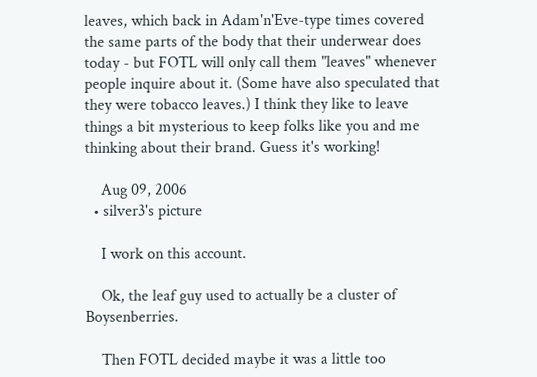leaves, which back in Adam'n'Eve-type times covered the same parts of the body that their underwear does today - but FOTL will only call them "leaves" whenever people inquire about it. (Some have also speculated that they were tobacco leaves.) I think they like to leave things a bit mysterious to keep folks like you and me thinking about their brand. Guess it's working!

    Aug 09, 2006
  • silver3's picture

    I work on this account.

    Ok, the leaf guy used to actually be a cluster of Boysenberries.

    Then FOTL decided maybe it was a little too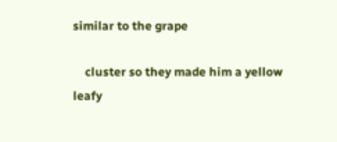similar to the grape

    cluster so they made him a yellow leafy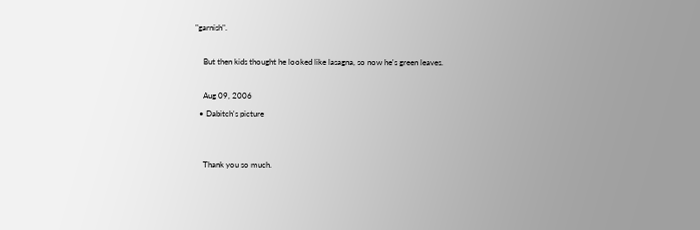"garnish".

    But then kids thought he looked like lasagna, so now he's green leaves.

    Aug 09, 2006
  • Dabitch's picture


    Thank you so much.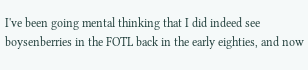I've been going mental thinking that I did indeed see boysenberries in the FOTL back in the early eighties, and now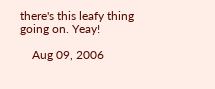there's this leafy thing going on. Yeay!

    Aug 09, 2006